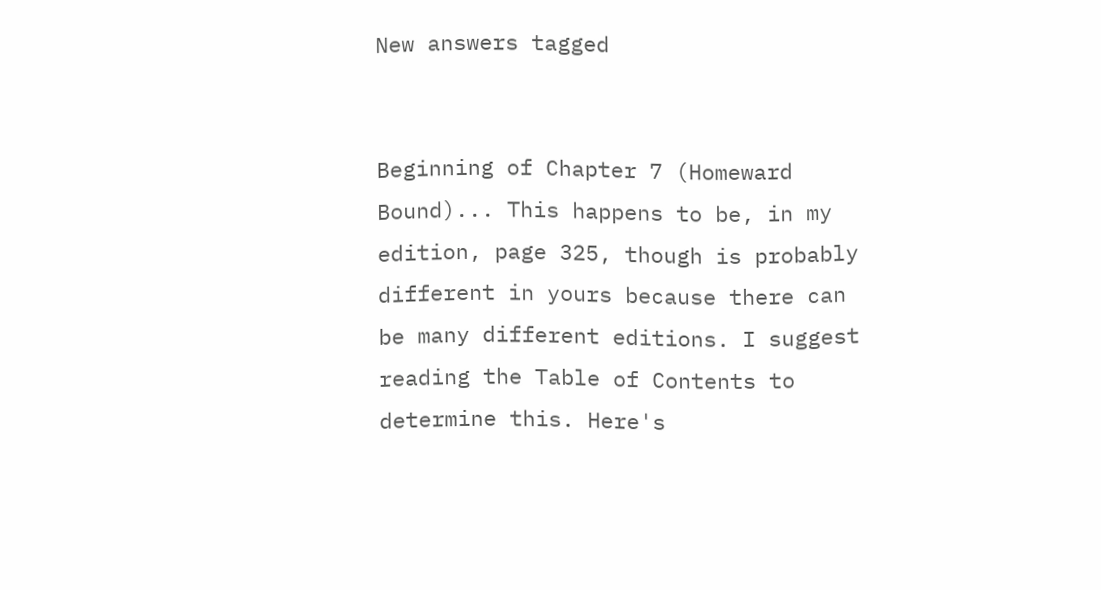New answers tagged


Beginning of Chapter 7 (Homeward Bound)... This happens to be, in my edition, page 325, though is probably different in yours because there can be many different editions. I suggest reading the Table of Contents to determine this. Here's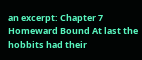an excerpt: Chapter 7 Homeward Bound At last the hobbits had their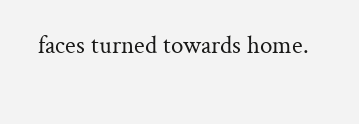faces turned towards home.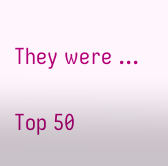They were ...

Top 50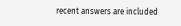recent answers are included